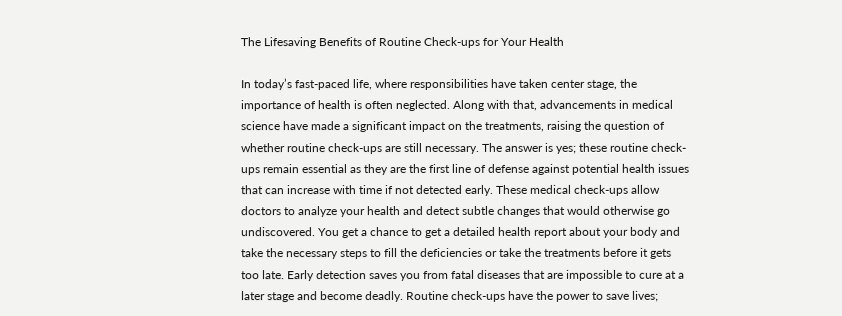The Lifesaving Benefits of Routine Check-ups for Your Health

In today’s fast-paced life, where responsibilities have taken center stage, the importance of health is often neglected. Along with that, advancements in medical science have made a significant impact on the treatments, raising the question of whether routine check-ups are still necessary. The answer is yes; these routine check-ups remain essential as they are the first line of defense against potential health issues that can increase with time if not detected early. These medical check-ups allow doctors to analyze your health and detect subtle changes that would otherwise go undiscovered. You get a chance to get a detailed health report about your body and take the necessary steps to fill the deficiencies or take the treatments before it gets too late. Early detection saves you from fatal diseases that are impossible to cure at a later stage and become deadly. Routine check-ups have the power to save lives;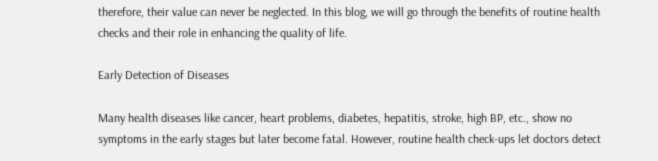therefore, their value can never be neglected. In this blog, we will go through the benefits of routine health checks and their role in enhancing the quality of life.

Early Detection of Diseases

Many health diseases like cancer, heart problems, diabetes, hepatitis, stroke, high BP, etc., show no symptoms in the early stages but later become fatal. However, routine health check-ups let doctors detect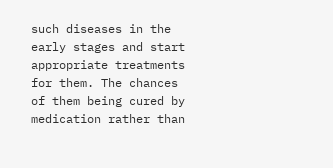such diseases in the early stages and start appropriate treatments for them. The chances of them being cured by medication rather than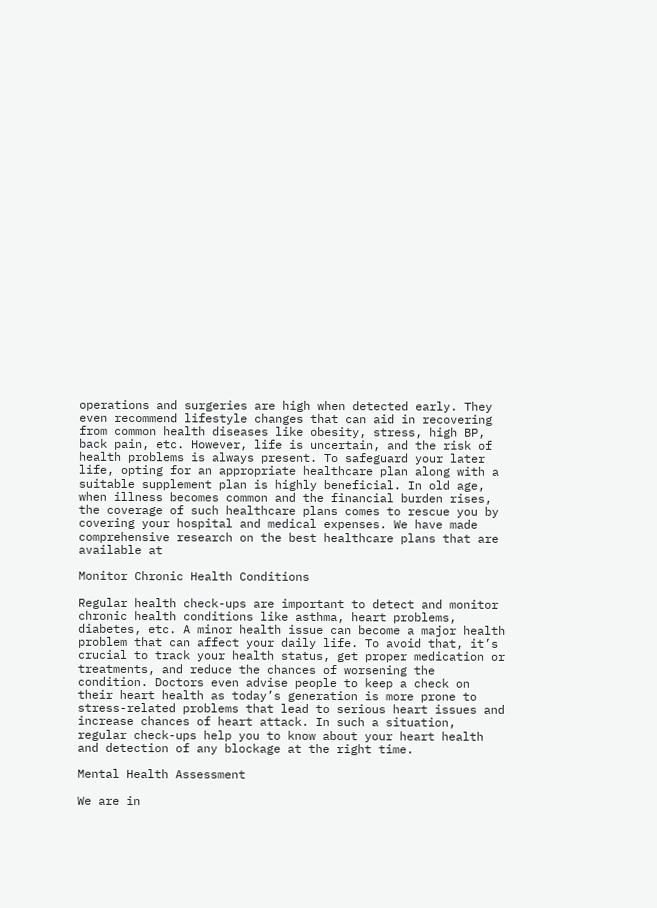operations and surgeries are high when detected early. They even recommend lifestyle changes that can aid in recovering from common health diseases like obesity, stress, high BP, back pain, etc. However, life is uncertain, and the risk of health problems is always present. To safeguard your later life, opting for an appropriate healthcare plan along with a suitable supplement plan is highly beneficial. In old age, when illness becomes common and the financial burden rises, the coverage of such healthcare plans comes to rescue you by covering your hospital and medical expenses. We have made comprehensive research on the best healthcare plans that are available at

Monitor Chronic Health Conditions

Regular health check-ups are important to detect and monitor chronic health conditions like asthma, heart problems, diabetes, etc. A minor health issue can become a major health problem that can affect your daily life. To avoid that, it’s crucial to track your health status, get proper medication or treatments, and reduce the chances of worsening the condition. Doctors even advise people to keep a check on their heart health as today’s generation is more prone to stress-related problems that lead to serious heart issues and increase chances of heart attack. In such a situation, regular check-ups help you to know about your heart health and detection of any blockage at the right time.

Mental Health Assessment

We are in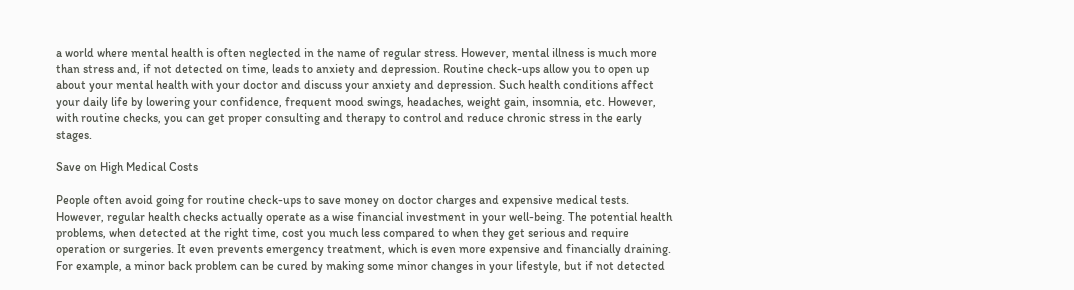a world where mental health is often neglected in the name of regular stress. However, mental illness is much more than stress and, if not detected on time, leads to anxiety and depression. Routine check-ups allow you to open up about your mental health with your doctor and discuss your anxiety and depression. Such health conditions affect your daily life by lowering your confidence, frequent mood swings, headaches, weight gain, insomnia, etc. However, with routine checks, you can get proper consulting and therapy to control and reduce chronic stress in the early stages.

Save on High Medical Costs

People often avoid going for routine check-ups to save money on doctor charges and expensive medical tests. However, regular health checks actually operate as a wise financial investment in your well-being. The potential health problems, when detected at the right time, cost you much less compared to when they get serious and require operation or surgeries. It even prevents emergency treatment, which is even more expensive and financially draining. For example, a minor back problem can be cured by making some minor changes in your lifestyle, but if not detected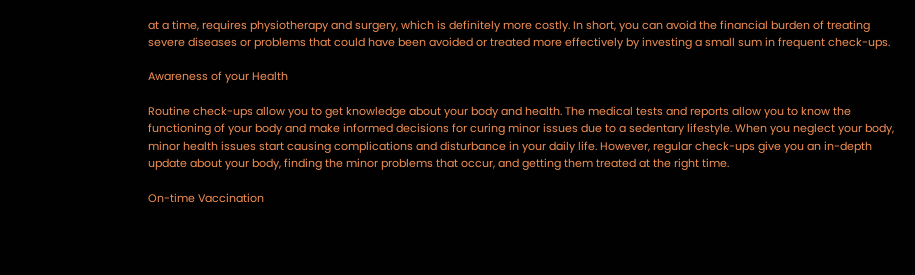at a time, requires physiotherapy and surgery, which is definitely more costly. In short, you can avoid the financial burden of treating severe diseases or problems that could have been avoided or treated more effectively by investing a small sum in frequent check-ups.

Awareness of your Health

Routine check-ups allow you to get knowledge about your body and health. The medical tests and reports allow you to know the functioning of your body and make informed decisions for curing minor issues due to a sedentary lifestyle. When you neglect your body, minor health issues start causing complications and disturbance in your daily life. However, regular check-ups give you an in-depth update about your body, finding the minor problems that occur, and getting them treated at the right time.

On-time Vaccination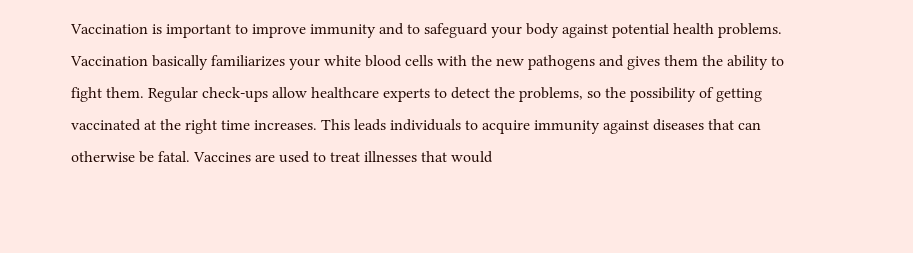Vaccination is important to improve immunity and to safeguard your body against potential health problems. Vaccination basically familiarizes your white blood cells with the new pathogens and gives them the ability to fight them. Regular check-ups allow healthcare experts to detect the problems, so the possibility of getting vaccinated at the right time increases. This leads individuals to acquire immunity against diseases that can otherwise be fatal. Vaccines are used to treat illnesses that would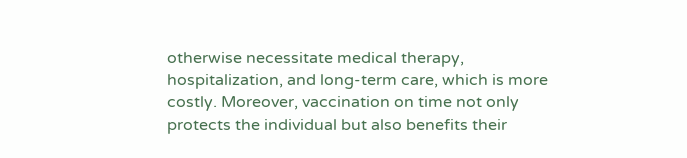otherwise necessitate medical therapy, hospitalization, and long-term care, which is more costly. Moreover, vaccination on time not only protects the individual but also benefits their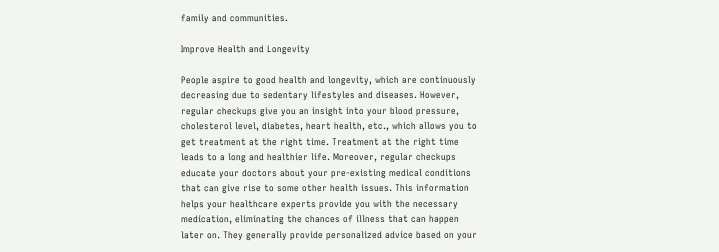family and communities.

Improve Health and Longevity

People aspire to good health and longevity, which are continuously decreasing due to sedentary lifestyles and diseases. However, regular checkups give you an insight into your blood pressure, cholesterol level, diabetes, heart health, etc., which allows you to get treatment at the right time. Treatment at the right time leads to a long and healthier life. Moreover, regular checkups educate your doctors about your pre-existing medical conditions that can give rise to some other health issues. This information helps your healthcare experts provide you with the necessary medication, eliminating the chances of illness that can happen later on. They generally provide personalized advice based on your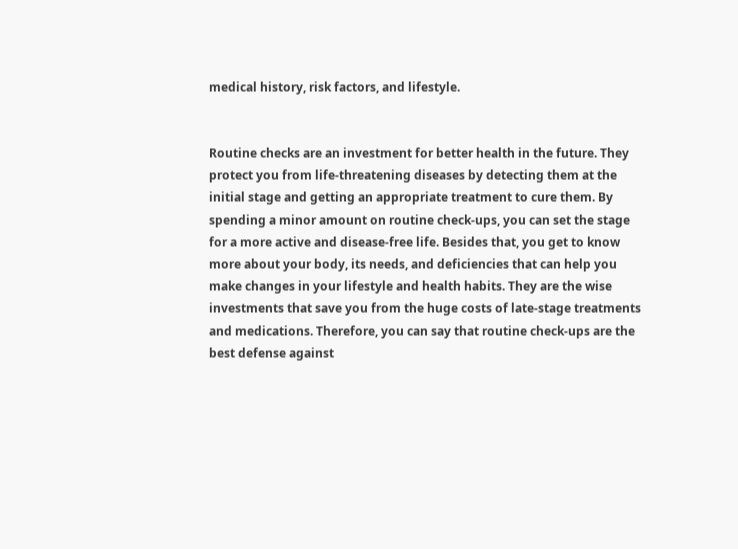medical history, risk factors, and lifestyle.


Routine checks are an investment for better health in the future. They protect you from life-threatening diseases by detecting them at the initial stage and getting an appropriate treatment to cure them. By spending a minor amount on routine check-ups, you can set the stage for a more active and disease-free life. Besides that, you get to know more about your body, its needs, and deficiencies that can help you make changes in your lifestyle and health habits. They are the wise investments that save you from the huge costs of late-stage treatments and medications. Therefore, you can say that routine check-ups are the best defense against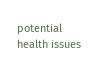potential health issues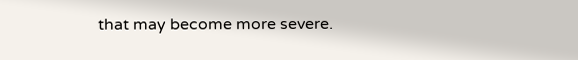that may become more severe.